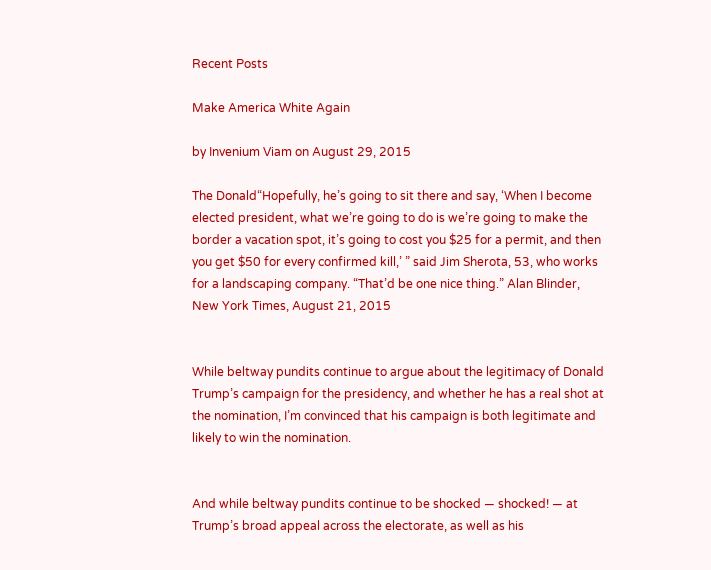Recent Posts

Make America White Again

by Invenium Viam on August 29, 2015

The Donald“Hopefully, he’s going to sit there and say, ‘When I become elected president, what we’re going to do is we’re going to make the border a vacation spot, it’s going to cost you $25 for a permit, and then you get $50 for every confirmed kill,’ ” said Jim Sherota, 53, who works for a landscaping company. “That’d be one nice thing.” Alan Blinder, New York Times, August 21, 2015


While beltway pundits continue to argue about the legitimacy of Donald Trump’s campaign for the presidency, and whether he has a real shot at the nomination, I’m convinced that his campaign is both legitimate and likely to win the nomination.


And while beltway pundits continue to be shocked — shocked! — at Trump’s broad appeal across the electorate, as well as his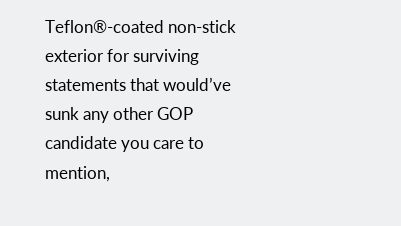Teflon®-coated non-stick exterior for surviving statements that would’ve sunk any other GOP candidate you care to mention,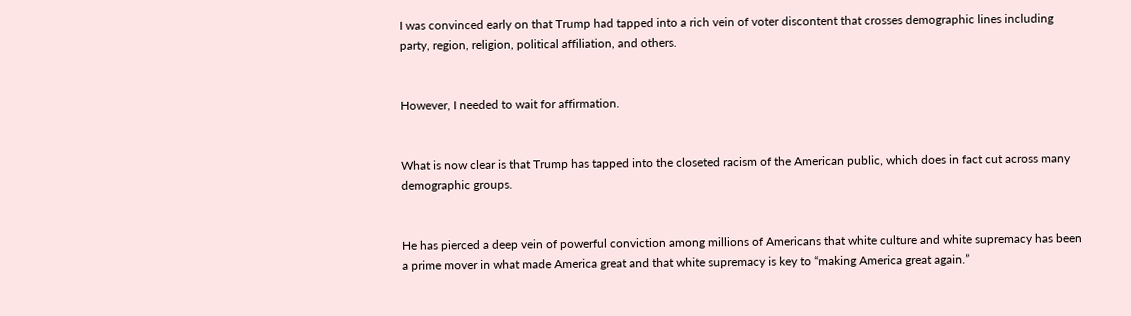I was convinced early on that Trump had tapped into a rich vein of voter discontent that crosses demographic lines including party, region, religion, political affiliation, and others.


However, I needed to wait for affirmation.


What is now clear is that Trump has tapped into the closeted racism of the American public, which does in fact cut across many demographic groups.


He has pierced a deep vein of powerful conviction among millions of Americans that white culture and white supremacy has been a prime mover in what made America great and that white supremacy is key to “making America great again.”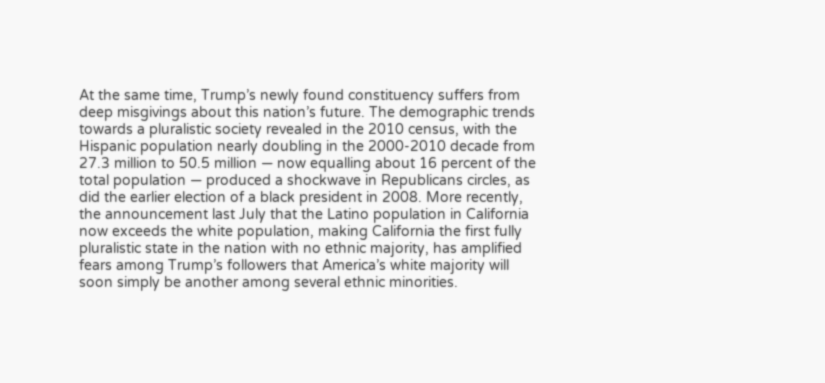At the same time, Trump’s newly found constituency suffers from deep misgivings about this nation’s future. The demographic trends towards a pluralistic society revealed in the 2010 census, with the Hispanic population nearly doubling in the 2000-2010 decade from 27.3 million to 50.5 million — now equalling about 16 percent of the total population — produced a shockwave in Republicans circles, as did the earlier election of a black president in 2008. More recently, the announcement last July that the Latino population in California now exceeds the white population, making California the first fully pluralistic state in the nation with no ethnic majority, has amplified fears among Trump’s followers that America’s white majority will soon simply be another among several ethnic minorities.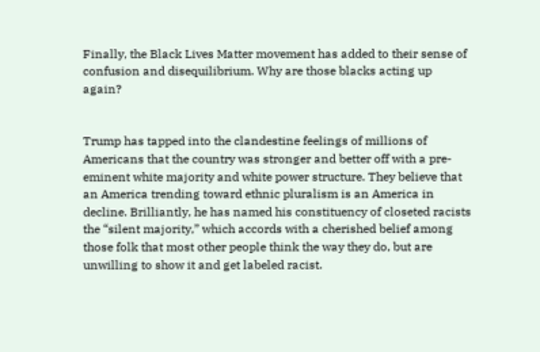Finally, the Black Lives Matter movement has added to their sense of confusion and disequilibrium. Why are those blacks acting up again?


Trump has tapped into the clandestine feelings of millions of Americans that the country was stronger and better off with a pre-eminent white majority and white power structure. They believe that an America trending toward ethnic pluralism is an America in decline. Brilliantly, he has named his constituency of closeted racists the “silent majority,” which accords with a cherished belief among those folk that most other people think the way they do, but are unwilling to show it and get labeled racist.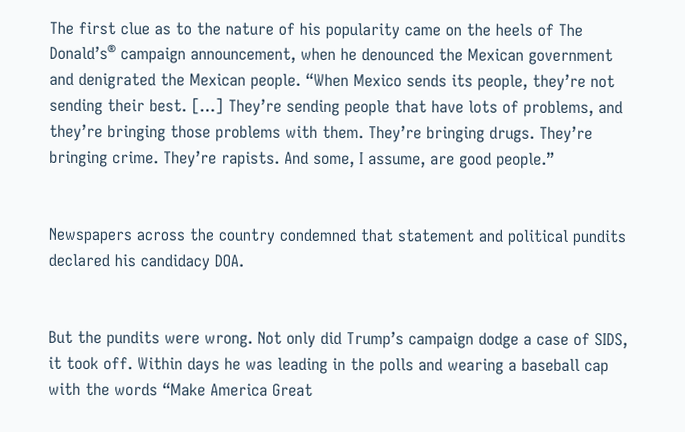The first clue as to the nature of his popularity came on the heels of The Donald’s® campaign announcement, when he denounced the Mexican government and denigrated the Mexican people. “When Mexico sends its people, they’re not sending their best. […] They’re sending people that have lots of problems, and they’re bringing those problems with them. They’re bringing drugs. They’re bringing crime. They’re rapists. And some, I assume, are good people.”


Newspapers across the country condemned that statement and political pundits declared his candidacy DOA.


But the pundits were wrong. Not only did Trump’s campaign dodge a case of SIDS, it took off. Within days he was leading in the polls and wearing a baseball cap with the words “Make America Great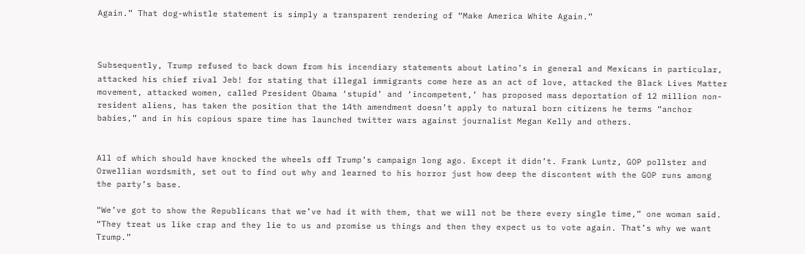Again.” That dog-whistle statement is simply a transparent rendering of “Make America White Again.”



Subsequently, Trump refused to back down from his incendiary statements about Latino’s in general and Mexicans in particular, attacked his chief rival Jeb! for stating that illegal immigrants come here as an act of love, attacked the Black Lives Matter movement, attacked women, called President Obama ‘stupid’ and ‘incompetent,’ has proposed mass deportation of 12 million non-resident aliens, has taken the position that the 14th amendment doesn’t apply to natural born citizens he terms “anchor babies,” and in his copious spare time has launched twitter wars against journalist Megan Kelly and others.


All of which should have knocked the wheels off Trump’s campaign long ago. Except it didn’t. Frank Luntz, GOP pollster and Orwellian wordsmith, set out to find out why and learned to his horror just how deep the discontent with the GOP runs among the party’s base.

“We’ve got to show the Republicans that we’ve had it with them, that we will not be there every single time,” one woman said. “They treat us like crap and they lie to us and promise us things and then they expect us to vote again. That’s why we want Trump.”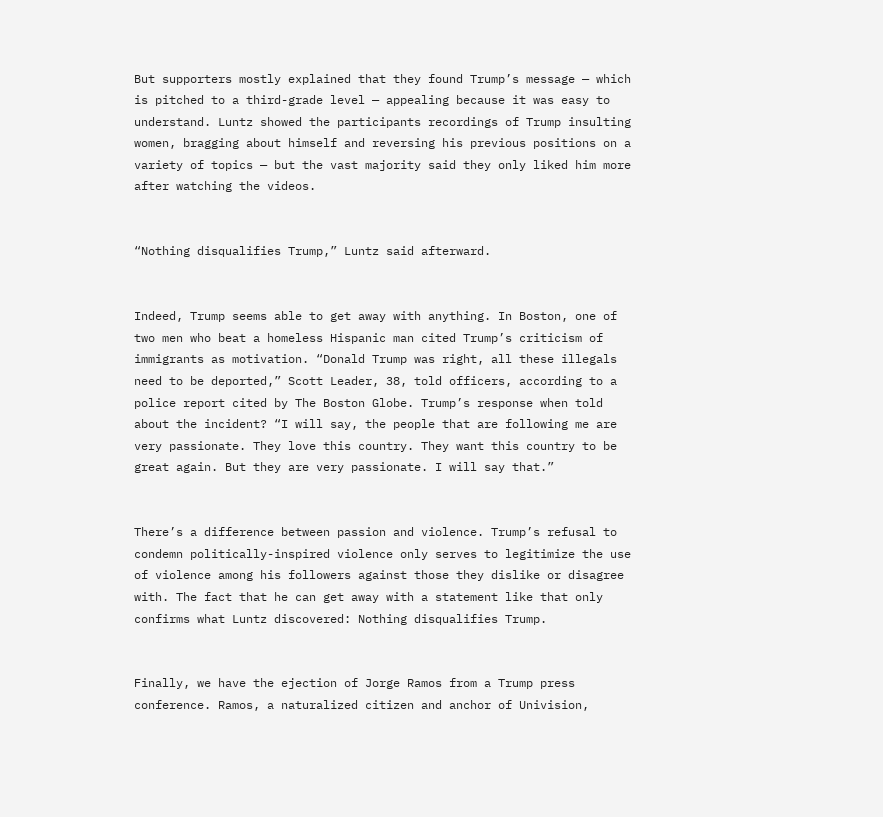But supporters mostly explained that they found Trump’s message — which is pitched to a third-grade level — appealing because it was easy to understand. Luntz showed the participants recordings of Trump insulting women, bragging about himself and reversing his previous positions on a variety of topics — but the vast majority said they only liked him more after watching the videos.


“Nothing disqualifies Trump,” Luntz said afterward.


Indeed, Trump seems able to get away with anything. In Boston, one of two men who beat a homeless Hispanic man cited Trump’s criticism of immigrants as motivation. “Donald Trump was right, all these illegals need to be deported,” Scott Leader, 38, told officers, according to a police report cited by The Boston Globe. Trump’s response when told about the incident? “I will say, the people that are following me are very passionate. They love this country. They want this country to be great again. But they are very passionate. I will say that.”


There’s a difference between passion and violence. Trump’s refusal to condemn politically-inspired violence only serves to legitimize the use of violence among his followers against those they dislike or disagree with. The fact that he can get away with a statement like that only confirms what Luntz discovered: Nothing disqualifies Trump.


Finally, we have the ejection of Jorge Ramos from a Trump press conference. Ramos, a naturalized citizen and anchor of Univision,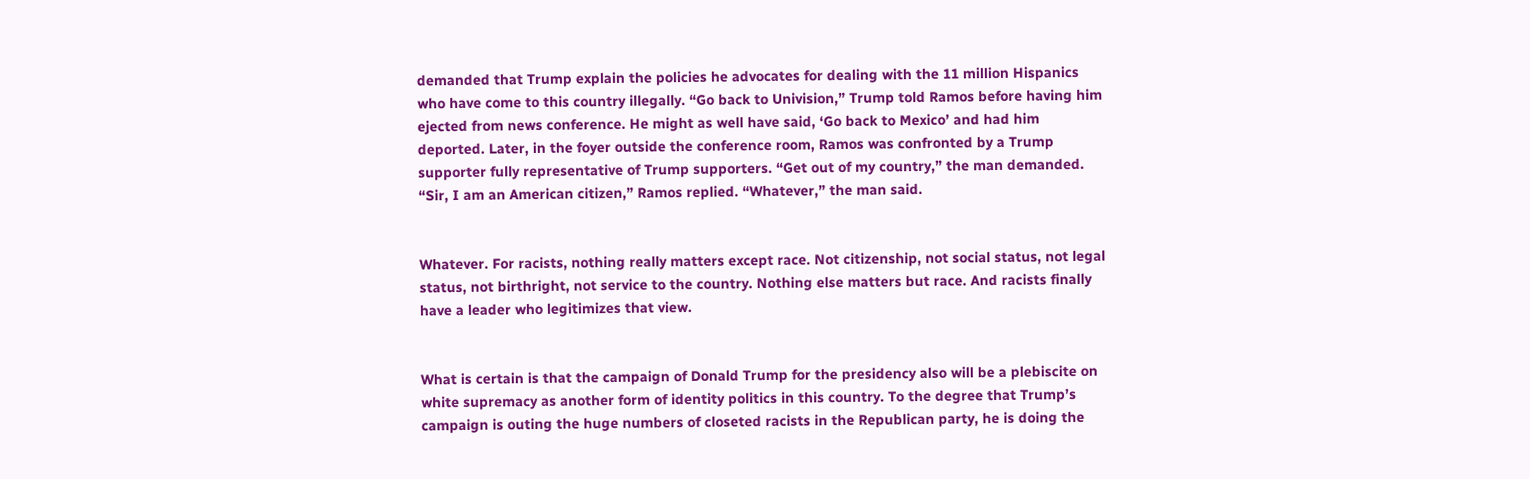demanded that Trump explain the policies he advocates for dealing with the 11 million Hispanics who have come to this country illegally. “Go back to Univision,” Trump told Ramos before having him ejected from news conference. He might as well have said, ‘Go back to Mexico’ and had him deported. Later, in the foyer outside the conference room, Ramos was confronted by a Trump supporter fully representative of Trump supporters. “Get out of my country,” the man demanded. “Sir, I am an American citizen,” Ramos replied. “Whatever,” the man said.


Whatever. For racists, nothing really matters except race. Not citizenship, not social status, not legal status, not birthright, not service to the country. Nothing else matters but race. And racists finally have a leader who legitimizes that view.


What is certain is that the campaign of Donald Trump for the presidency also will be a plebiscite on white supremacy as another form of identity politics in this country. To the degree that Trump’s campaign is outing the huge numbers of closeted racists in the Republican party, he is doing the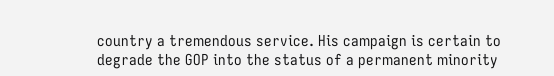country a tremendous service. His campaign is certain to degrade the GOP into the status of a permanent minority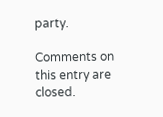party.

Comments on this entry are closed.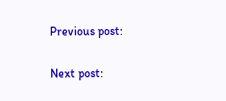Previous post:

Next post: